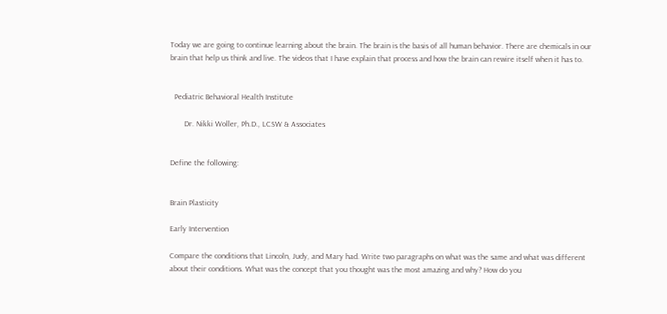Today we are going to continue learning about the brain. The brain is the basis of all human behavior. There are chemicals in our brain that help us think and live. The videos that I have explain that process and how the brain can rewire itself when it has to.


  Pediatric Behavioral Health Institute

       Dr. Nikki Woller, Ph.D., LCSW & Associates


Define the following:


Brain Plasticity

Early Intervention

Compare the conditions that Lincoln, Judy, and Mary had. Write two paragraphs on what was the same and what was different about their conditions. What was the concept that you thought was the most amazing and why? How do you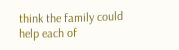think the family could help each of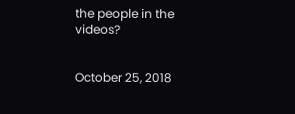the people in the videos?


October 25, 2018